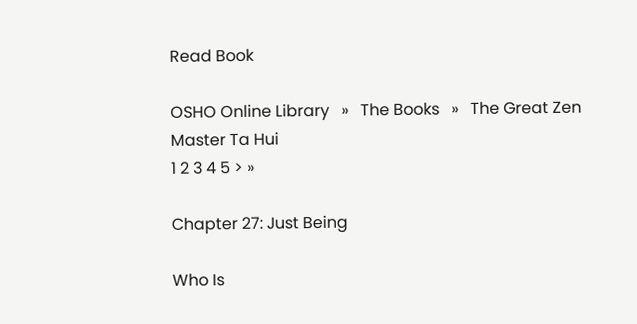Read Book

OSHO Online Library   »   The Books   »   The Great Zen Master Ta Hui
1 2 3 4 5 > »

Chapter 27: Just Being

Who Is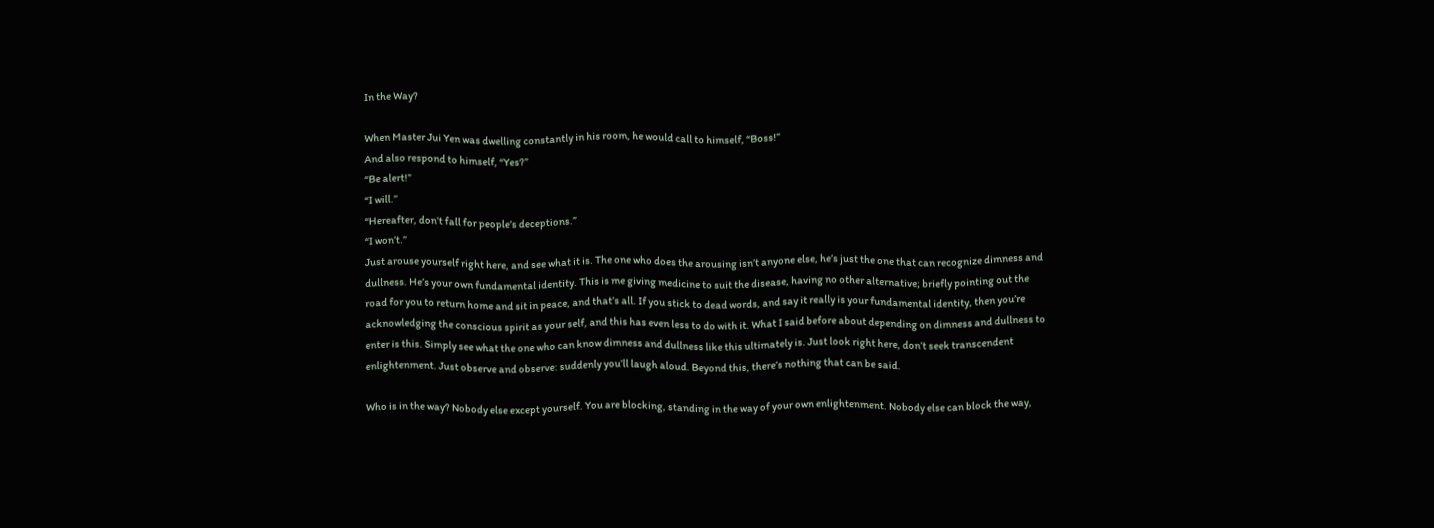In the Way?

When Master Jui Yen was dwelling constantly in his room, he would call to himself, “Boss!”
And also respond to himself, “Yes?”
“Be alert!”
“I will.”
“Hereafter, don’t fall for people’s deceptions.”
“I won’t.”
Just arouse yourself right here, and see what it is. The one who does the arousing isn’t anyone else, he’s just the one that can recognize dimness and dullness. He’s your own fundamental identity. This is me giving medicine to suit the disease, having no other alternative; briefly pointing out the road for you to return home and sit in peace, and that’s all. If you stick to dead words, and say it really is your fundamental identity, then you’re acknowledging the conscious spirit as your self, and this has even less to do with it. What I said before about depending on dimness and dullness to enter is this. Simply see what the one who can know dimness and dullness like this ultimately is. Just look right here, don’t seek transcendent enlightenment. Just observe and observe: suddenly you’ll laugh aloud. Beyond this, there’s nothing that can be said.

Who is in the way? Nobody else except yourself. You are blocking, standing in the way of your own enlightenment. Nobody else can block the way,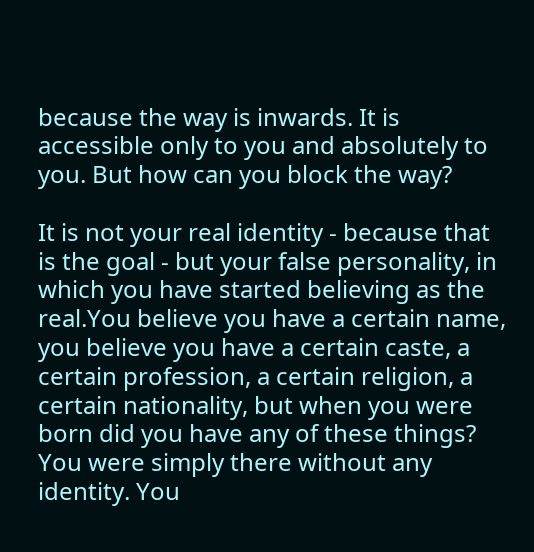because the way is inwards. It is accessible only to you and absolutely to you. But how can you block the way?

It is not your real identity - because that is the goal - but your false personality, in which you have started believing as the real.You believe you have a certain name, you believe you have a certain caste, a certain profession, a certain religion, a certain nationality, but when you were born did you have any of these things? You were simply there without any identity. You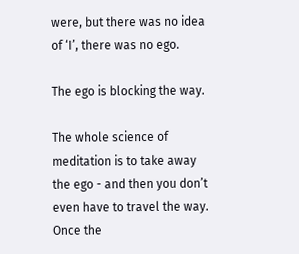were, but there was no idea of ‘I’, there was no ego.

The ego is blocking the way.

The whole science of meditation is to take away the ego - and then you don’t even have to travel the way. Once the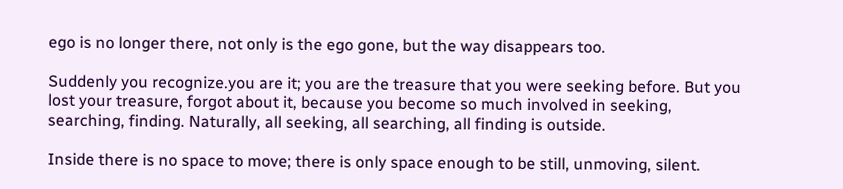ego is no longer there, not only is the ego gone, but the way disappears too.

Suddenly you recognize.you are it; you are the treasure that you were seeking before. But you lost your treasure, forgot about it, because you become so much involved in seeking, searching, finding. Naturally, all seeking, all searching, all finding is outside.

Inside there is no space to move; there is only space enough to be still, unmoving, silent.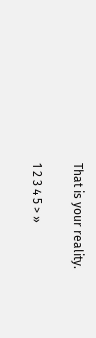That is your reality.

1 2 3 4 5 > »